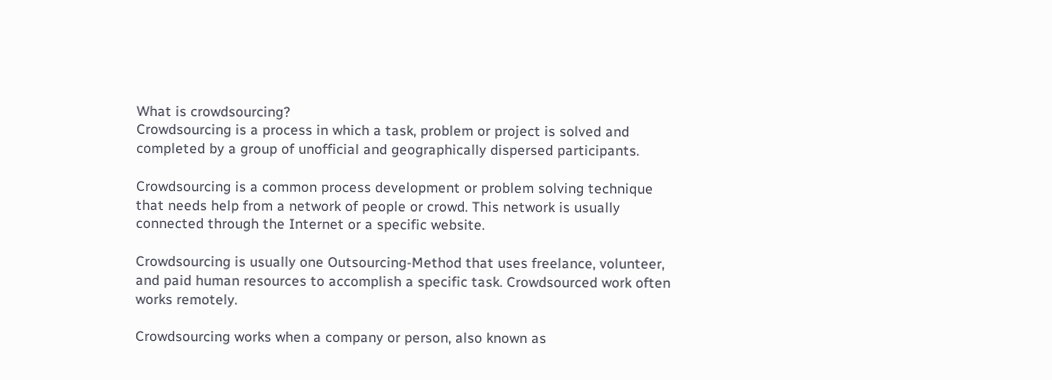What is crowdsourcing?
Crowdsourcing is a process in which a task, problem or project is solved and completed by a group of unofficial and geographically dispersed participants.

Crowdsourcing is a common process development or problem solving technique that needs help from a network of people or crowd. This network is usually connected through the Internet or a specific website.

Crowdsourcing is usually one Outsourcing-Method that uses freelance, volunteer, and paid human resources to accomplish a specific task. Crowdsourced work often works remotely.

Crowdsourcing works when a company or person, also known as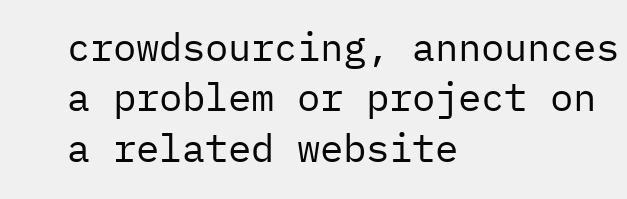crowdsourcing, announces a problem or project on a related website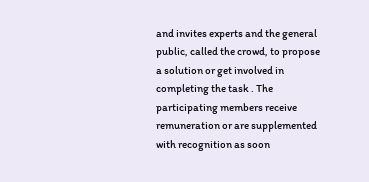and invites experts and the general public, called the crowd, to propose a solution or get involved in completing the task . The participating members receive remuneration or are supplemented with recognition as soon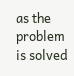as the problem is solved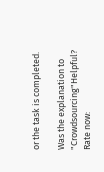or the task is completed.

Was the explanation to "Crowdsourcing"Helpful? Rate now: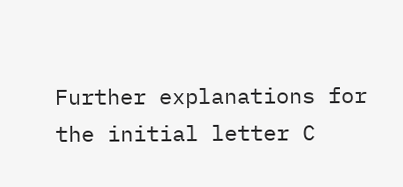Further explanations for the initial letter C